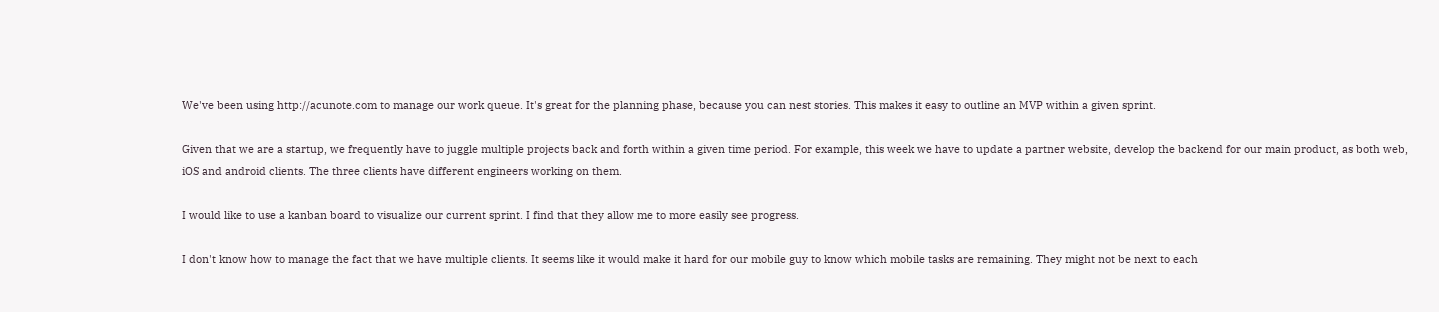We've been using http://acunote.com to manage our work queue. It's great for the planning phase, because you can nest stories. This makes it easy to outline an MVP within a given sprint.

Given that we are a startup, we frequently have to juggle multiple projects back and forth within a given time period. For example, this week we have to update a partner website, develop the backend for our main product, as both web, iOS and android clients. The three clients have different engineers working on them.

I would like to use a kanban board to visualize our current sprint. I find that they allow me to more easily see progress.

I don't know how to manage the fact that we have multiple clients. It seems like it would make it hard for our mobile guy to know which mobile tasks are remaining. They might not be next to each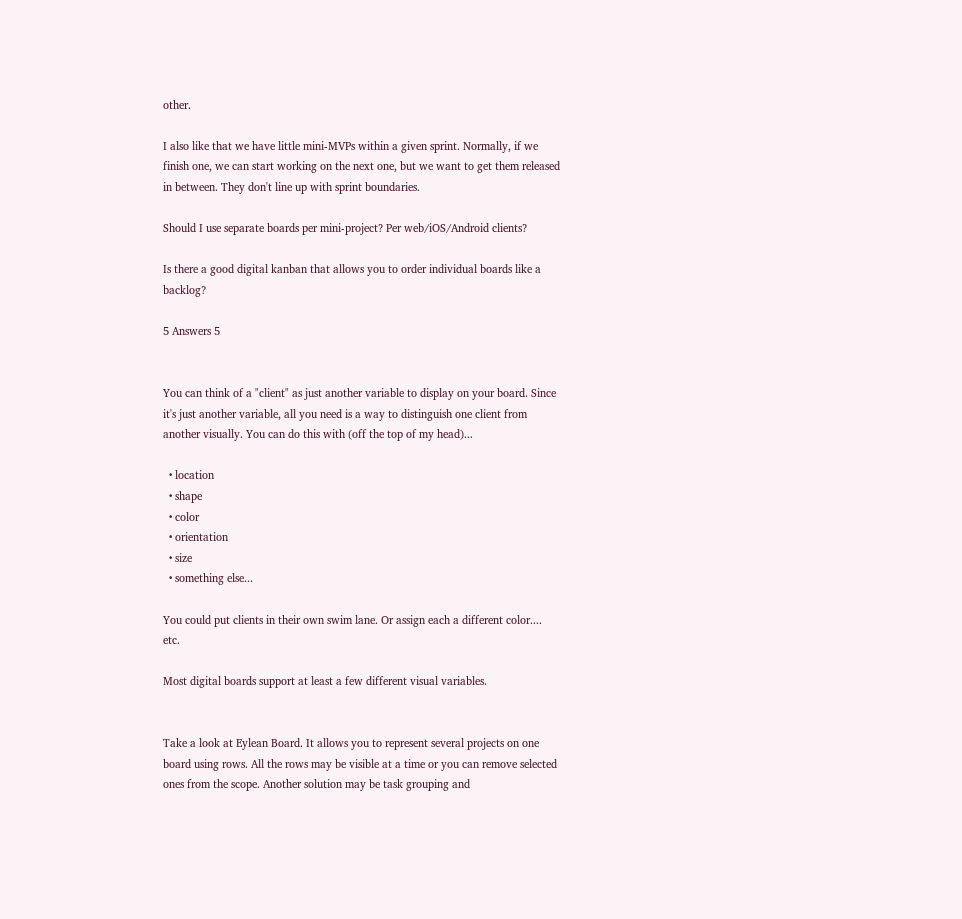other.

I also like that we have little mini-MVPs within a given sprint. Normally, if we finish one, we can start working on the next one, but we want to get them released in between. They don't line up with sprint boundaries.

Should I use separate boards per mini-project? Per web/iOS/Android clients?

Is there a good digital kanban that allows you to order individual boards like a backlog?

5 Answers 5


You can think of a "client" as just another variable to display on your board. Since it's just another variable, all you need is a way to distinguish one client from another visually. You can do this with (off the top of my head)...

  • location
  • shape
  • color
  • orientation
  • size
  • something else...

You could put clients in their own swim lane. Or assign each a different color.... etc.

Most digital boards support at least a few different visual variables.


Take a look at Eylean Board. It allows you to represent several projects on one board using rows. All the rows may be visible at a time or you can remove selected ones from the scope. Another solution may be task grouping and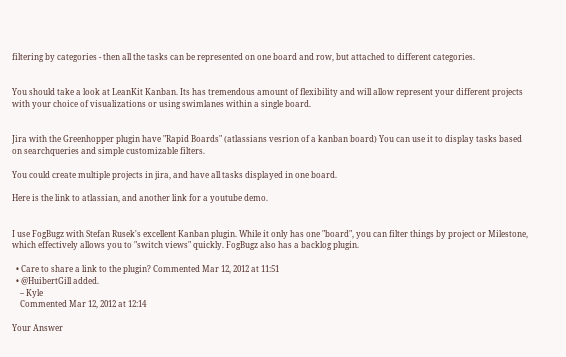filtering by categories - then all the tasks can be represented on one board and row, but attached to different categories.


You should take a look at LeanKit Kanban. Its has tremendous amount of flexibility and will allow represent your different projects with your choice of visualizations or using swimlanes within a single board.


Jira with the Greenhopper plugin have "Rapid Boards" (atlassians vesrion of a kanban board) You can use it to display tasks based on searchqueries and simple customizable filters.

You could create multiple projects in jira, and have all tasks displayed in one board.

Here is the link to atlassian, and another link for a youtube demo.


I use FogBugz with Stefan Rusek's excellent Kanban plugin. While it only has one "board", you can filter things by project or Milestone, which effectively allows you to "switch views" quickly. FogBugz also has a backlog plugin.

  • Care to share a link to the plugin? Commented Mar 12, 2012 at 11:51
  • @HuibertGill added.
    – Kyle
    Commented Mar 12, 2012 at 12:14

Your Answer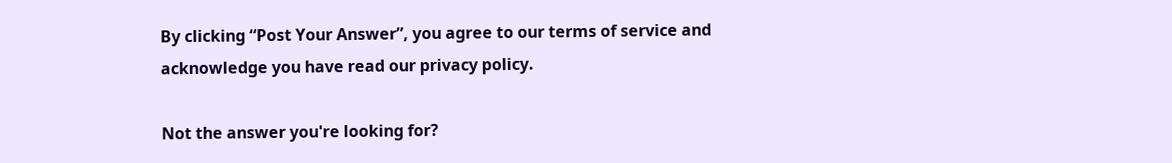By clicking “Post Your Answer”, you agree to our terms of service and acknowledge you have read our privacy policy.

Not the answer you're looking for?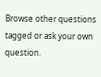Browse other questions tagged or ask your own question.